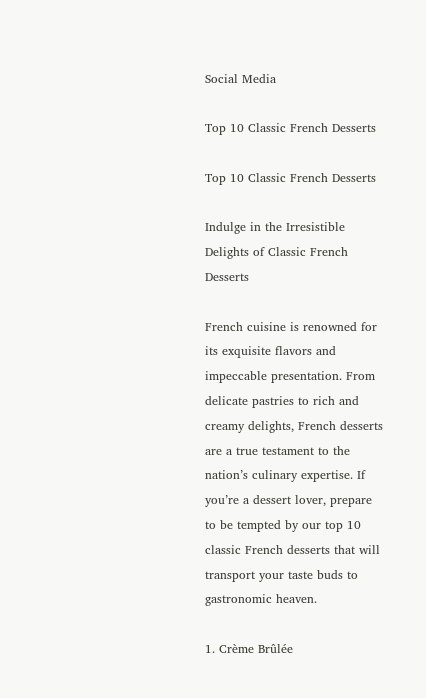Social Media

Top 10 Classic French Desserts

Top 10 Classic French Desserts

Indulge in the Irresistible Delights of Classic French Desserts

French cuisine is renowned for its exquisite flavors and impeccable presentation. From delicate pastries to rich and creamy delights, French desserts are a true testament to the nation’s culinary expertise. If you’re a dessert lover, prepare to be tempted by our top 10 classic French desserts that will transport your taste buds to gastronomic heaven.

1. Crème Brûlée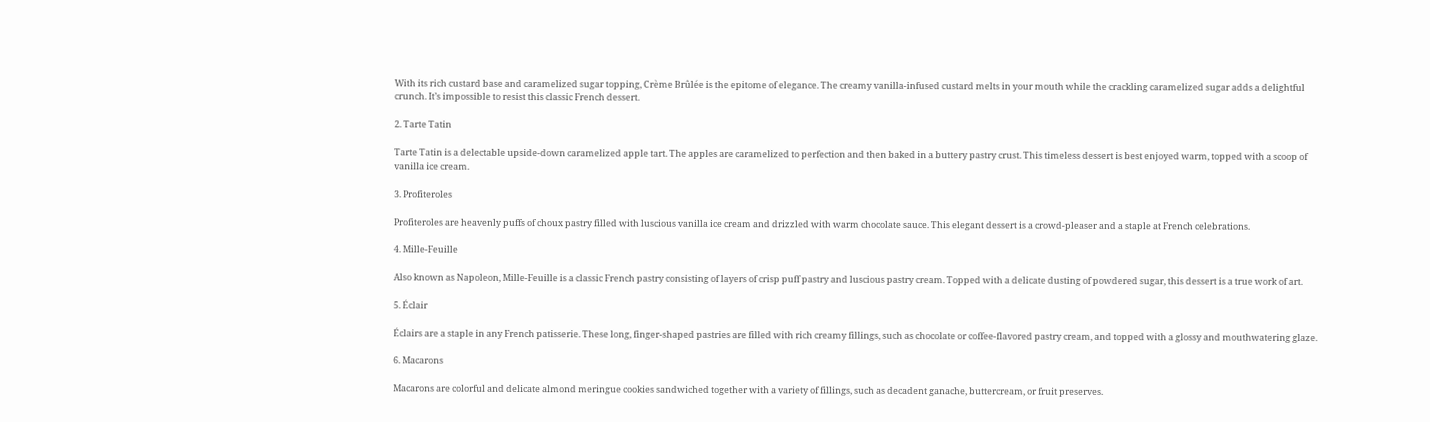With its rich custard base and caramelized sugar topping, Crème Brûlée is the epitome of elegance. The creamy vanilla-infused custard melts in your mouth while the crackling caramelized sugar adds a delightful crunch. It’s impossible to resist this classic French dessert.

2. Tarte Tatin

Tarte Tatin is a delectable upside-down caramelized apple tart. The apples are caramelized to perfection and then baked in a buttery pastry crust. This timeless dessert is best enjoyed warm, topped with a scoop of vanilla ice cream.

3. Profiteroles

Profiteroles are heavenly puffs of choux pastry filled with luscious vanilla ice cream and drizzled with warm chocolate sauce. This elegant dessert is a crowd-pleaser and a staple at French celebrations.

4. Mille-Feuille

Also known as Napoleon, Mille-Feuille is a classic French pastry consisting of layers of crisp puff pastry and luscious pastry cream. Topped with a delicate dusting of powdered sugar, this dessert is a true work of art.

5. Éclair

Éclairs are a staple in any French patisserie. These long, finger-shaped pastries are filled with rich creamy fillings, such as chocolate or coffee-flavored pastry cream, and topped with a glossy and mouthwatering glaze.

6. Macarons

Macarons are colorful and delicate almond meringue cookies sandwiched together with a variety of fillings, such as decadent ganache, buttercream, or fruit preserves.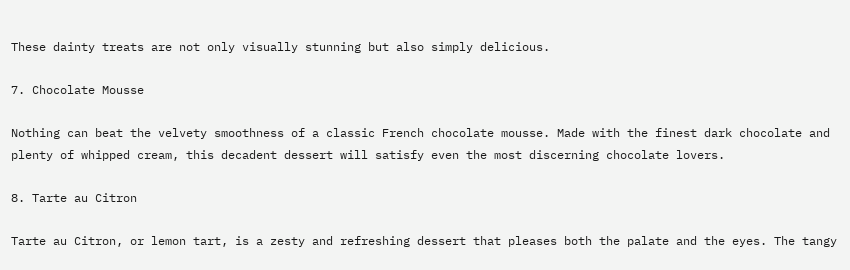These dainty treats are not only visually stunning but also simply delicious.

7. Chocolate Mousse

Nothing can beat the velvety smoothness of a classic French chocolate mousse. Made with the finest dark chocolate and plenty of whipped cream, this decadent dessert will satisfy even the most discerning chocolate lovers.

8. Tarte au Citron

Tarte au Citron, or lemon tart, is a zesty and refreshing dessert that pleases both the palate and the eyes. The tangy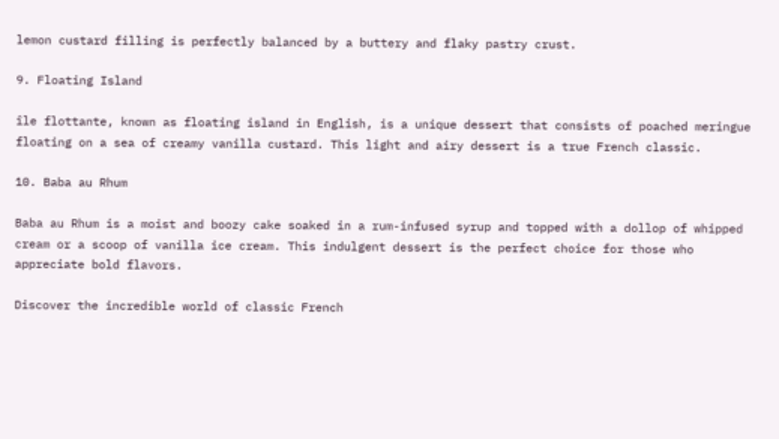lemon custard filling is perfectly balanced by a buttery and flaky pastry crust.

9. Floating Island

île flottante, known as floating island in English, is a unique dessert that consists of poached meringue floating on a sea of creamy vanilla custard. This light and airy dessert is a true French classic.

10. Baba au Rhum

Baba au Rhum is a moist and boozy cake soaked in a rum-infused syrup and topped with a dollop of whipped cream or a scoop of vanilla ice cream. This indulgent dessert is the perfect choice for those who appreciate bold flavors.

Discover the incredible world of classic French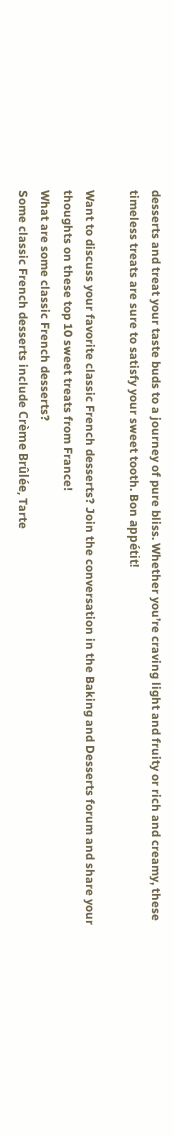desserts and treat your taste buds to a journey of pure bliss. Whether you’re craving light and fruity or rich and creamy, these timeless treats are sure to satisfy your sweet tooth. Bon appétit!

Want to discuss your favorite classic French desserts? Join the conversation in the Baking and Desserts forum and share your thoughts on these top 10 sweet treats from France!
What are some classic French desserts?
Some classic French desserts include Crème Brûlée, Tarte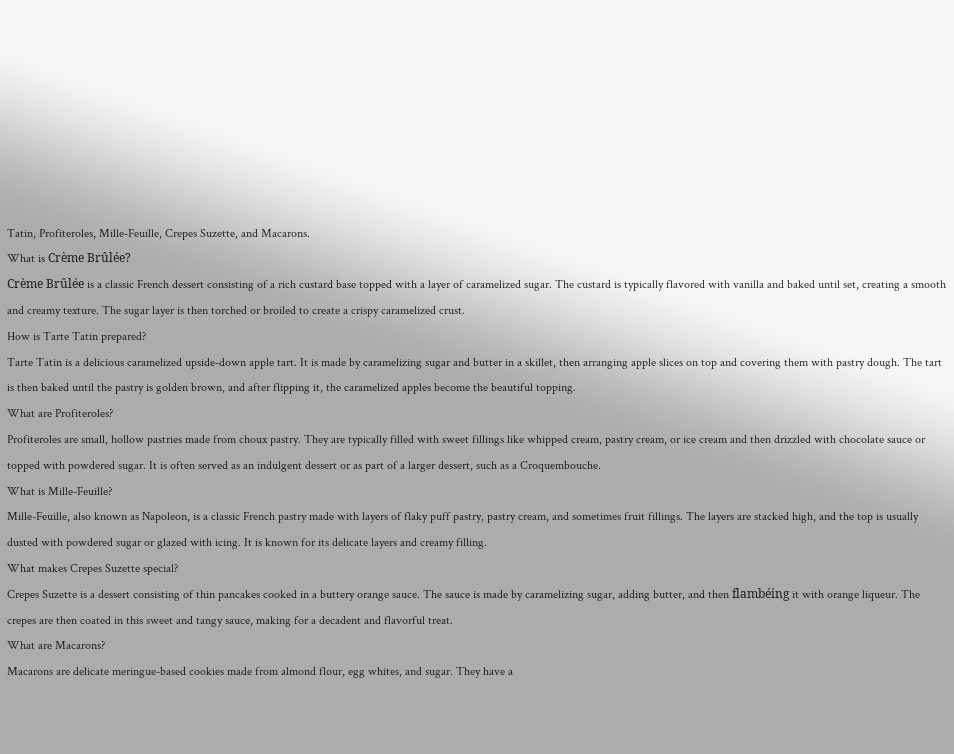Tatin, Profiteroles, Mille-Feuille, Crepes Suzette, and Macarons.
What is Crème Brûlée?
Crème Brûlée is a classic French dessert consisting of a rich custard base topped with a layer of caramelized sugar. The custard is typically flavored with vanilla and baked until set, creating a smooth and creamy texture. The sugar layer is then torched or broiled to create a crispy caramelized crust.
How is Tarte Tatin prepared?
Tarte Tatin is a delicious caramelized upside-down apple tart. It is made by caramelizing sugar and butter in a skillet, then arranging apple slices on top and covering them with pastry dough. The tart is then baked until the pastry is golden brown, and after flipping it, the caramelized apples become the beautiful topping.
What are Profiteroles?
Profiteroles are small, hollow pastries made from choux pastry. They are typically filled with sweet fillings like whipped cream, pastry cream, or ice cream and then drizzled with chocolate sauce or topped with powdered sugar. It is often served as an indulgent dessert or as part of a larger dessert, such as a Croquembouche.
What is Mille-Feuille?
Mille-Feuille, also known as Napoleon, is a classic French pastry made with layers of flaky puff pastry, pastry cream, and sometimes fruit fillings. The layers are stacked high, and the top is usually dusted with powdered sugar or glazed with icing. It is known for its delicate layers and creamy filling.
What makes Crepes Suzette special?
Crepes Suzette is a dessert consisting of thin pancakes cooked in a buttery orange sauce. The sauce is made by caramelizing sugar, adding butter, and then flambéing it with orange liqueur. The crepes are then coated in this sweet and tangy sauce, making for a decadent and flavorful treat.
What are Macarons?
Macarons are delicate meringue-based cookies made from almond flour, egg whites, and sugar. They have a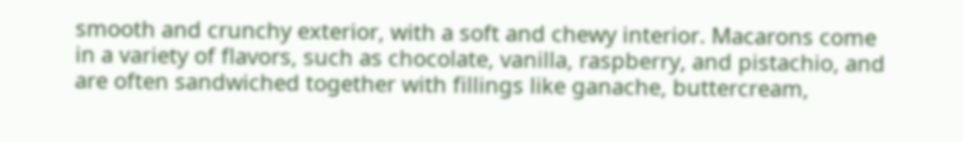smooth and crunchy exterior, with a soft and chewy interior. Macarons come in a variety of flavors, such as chocolate, vanilla, raspberry, and pistachio, and are often sandwiched together with fillings like ganache, buttercream,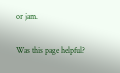or jam.

Was this page helpful?